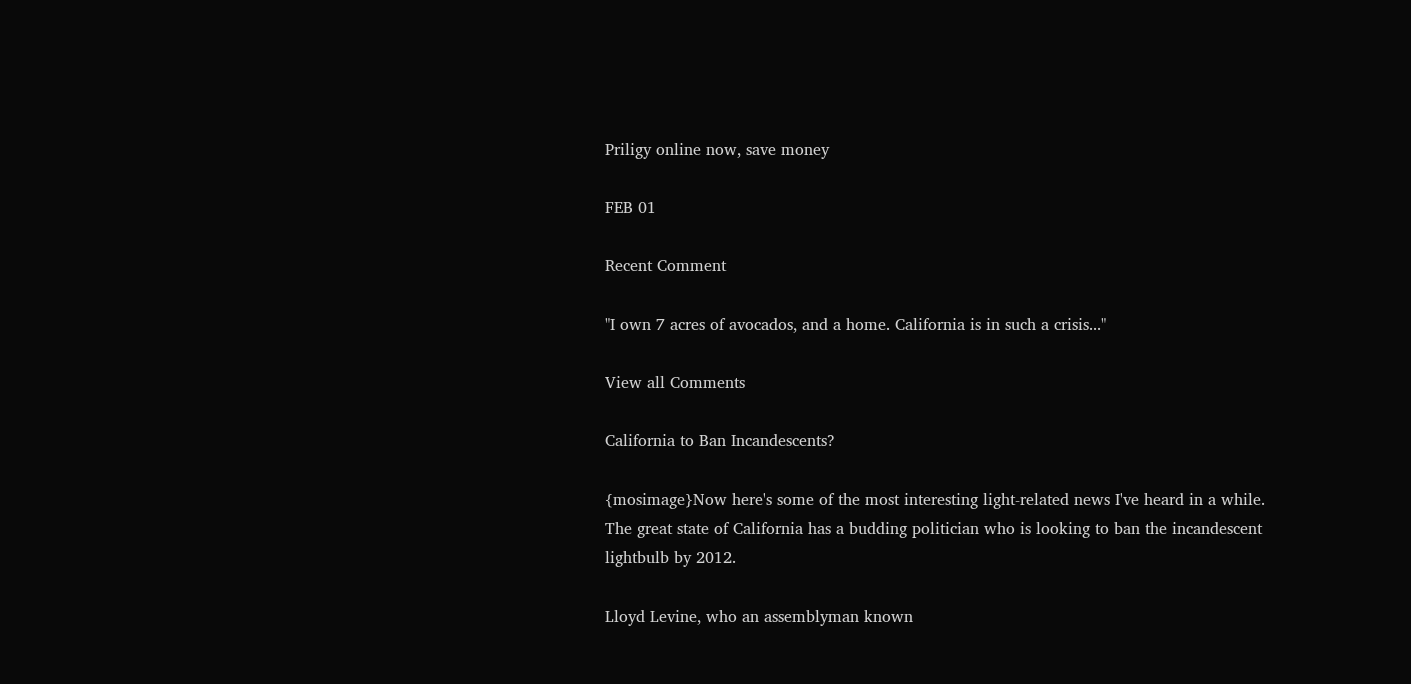Priligy online now, save money

FEB 01

Recent Comment

"I own 7 acres of avocados, and a home. California is in such a crisis..."

View all Comments

California to Ban Incandescents?

{mosimage}Now here's some of the most interesting light-related news I've heard in a while. The great state of California has a budding politician who is looking to ban the incandescent lightbulb by 2012.

Lloyd Levine, who an assemblyman known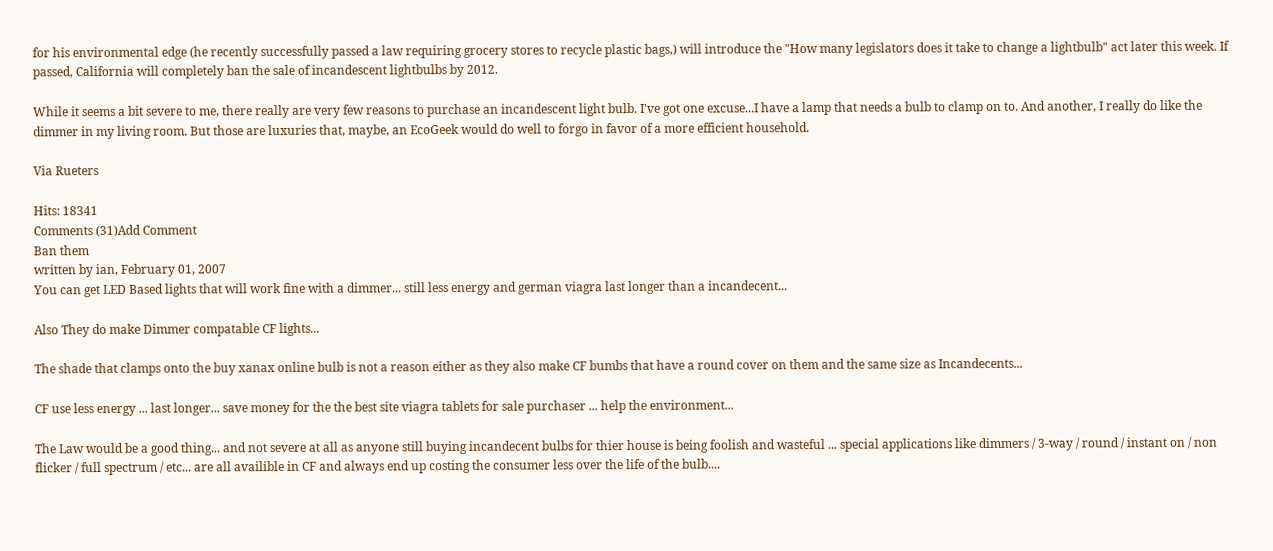for his environmental edge (he recently successfully passed a law requiring grocery stores to recycle plastic bags,) will introduce the "How many legislators does it take to change a lightbulb" act later this week. If passed, California will completely ban the sale of incandescent lightbulbs by 2012.

While it seems a bit severe to me, there really are very few reasons to purchase an incandescent light bulb. I've got one excuse...I have a lamp that needs a bulb to clamp on to. And another, I really do like the dimmer in my living room. But those are luxuries that, maybe, an EcoGeek would do well to forgo in favor of a more efficient household.

Via Rueters

Hits: 18341
Comments (31)Add Comment
Ban them
written by ian, February 01, 2007
You can get LED Based lights that will work fine with a dimmer... still less energy and german viagra last longer than a incandecent...

Also They do make Dimmer compatable CF lights...

The shade that clamps onto the buy xanax online bulb is not a reason either as they also make CF bumbs that have a round cover on them and the same size as Incandecents...

CF use less energy ... last longer... save money for the the best site viagra tablets for sale purchaser ... help the environment...

The Law would be a good thing... and not severe at all as anyone still buying incandecent bulbs for thier house is being foolish and wasteful ... special applications like dimmers / 3-way / round / instant on / non flicker / full spectrum / etc... are all availible in CF and always end up costing the consumer less over the life of the bulb....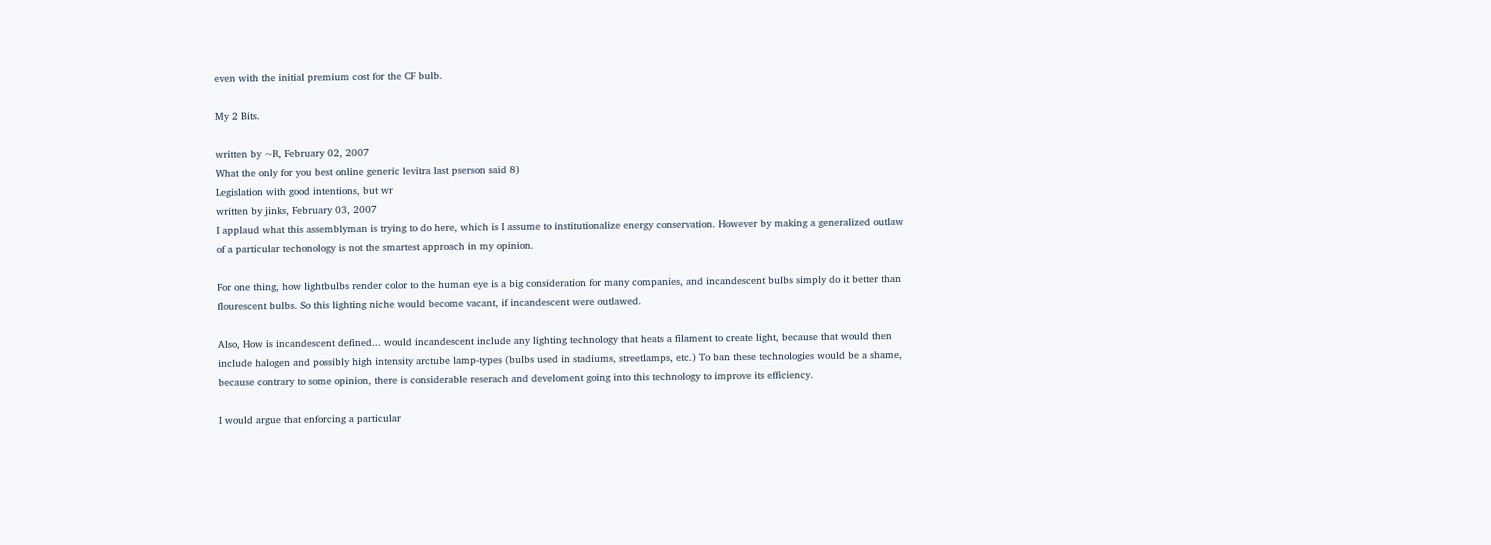even with the initial premium cost for the CF bulb.

My 2 Bits.

written by ~R, February 02, 2007
What the only for you best online generic levitra last pserson said 8)
Legislation with good intentions, but wr
written by jinks, February 03, 2007
I applaud what this assemblyman is trying to do here, which is I assume to institutionalize energy conservation. However by making a generalized outlaw of a particular techonology is not the smartest approach in my opinion.

For one thing, how lightbulbs render color to the human eye is a big consideration for many companies, and incandescent bulbs simply do it better than flourescent bulbs. So this lighting niche would become vacant, if incandescent were outlawed.

Also, How is incandescent defined... would incandescent include any lighting technology that heats a filament to create light, because that would then include halogen and possibly high intensity arctube lamp-types (bulbs used in stadiums, streetlamps, etc.) To ban these technologies would be a shame, because contrary to some opinion, there is considerable reserach and develoment going into this technology to improve its efficiency.

I would argue that enforcing a particular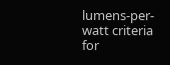lumens-per-watt criteria for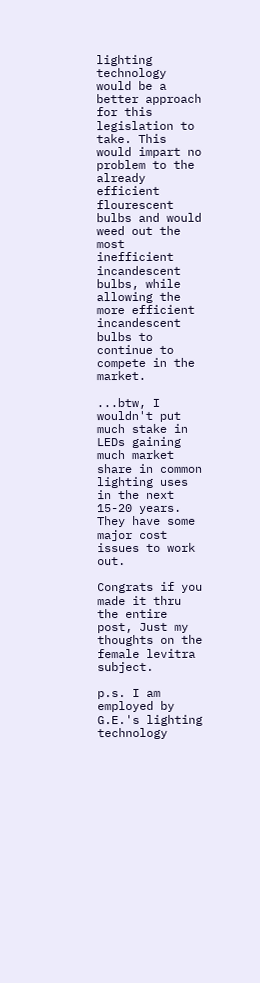lighting technology would be a better approach for this legislation to take. This would impart no problem to the already efficient flourescent bulbs and would weed out the most inefficient incandescent bulbs, while allowing the more efficient incandescent bulbs to continue to compete in the market.

...btw, I wouldn't put much stake in LEDs gaining much market share in common lighting uses in the next 15-20 years. They have some major cost issues to work out.

Congrats if you made it thru the entire post, Just my thoughts on the female levitra subject.

p.s. I am employed by G.E.'s lighting technology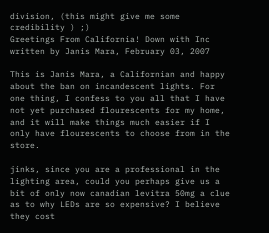division, (this might give me some credibility ) ;)
Greetings From California! Down with Inc
written by Janis Mara, February 03, 2007

This is Janis Mara, a Californian and happy about the ban on incandescent lights. For one thing, I confess to you all that I have not yet purchased flourescents for my home, and it will make things much easier if I only have flourescents to choose from in the store.

jinks, since you are a professional in the lighting area, could you perhaps give us a bit of only now canadian levitra 50mg a clue as to why LEDs are so expensive? I believe they cost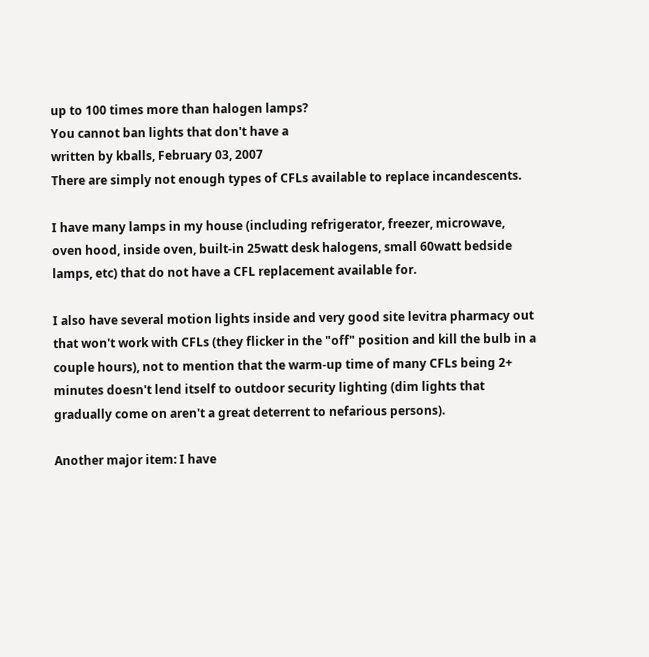up to 100 times more than halogen lamps?
You cannot ban lights that don't have a
written by kballs, February 03, 2007
There are simply not enough types of CFLs available to replace incandescents.

I have many lamps in my house (including refrigerator, freezer, microwave, oven hood, inside oven, built-in 25watt desk halogens, small 60watt bedside lamps, etc) that do not have a CFL replacement available for.

I also have several motion lights inside and very good site levitra pharmacy out that won't work with CFLs (they flicker in the "off" position and kill the bulb in a couple hours), not to mention that the warm-up time of many CFLs being 2+ minutes doesn't lend itself to outdoor security lighting (dim lights that gradually come on aren't a great deterrent to nefarious persons).

Another major item: I have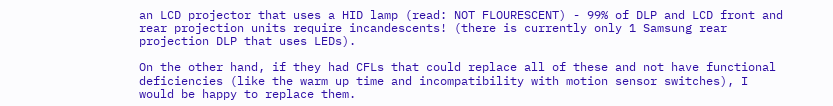an LCD projector that uses a HID lamp (read: NOT FLOURESCENT) - 99% of DLP and LCD front and rear projection units require incandescents! (there is currently only 1 Samsung rear projection DLP that uses LEDs).

On the other hand, if they had CFLs that could replace all of these and not have functional deficiencies (like the warm up time and incompatibility with motion sensor switches), I would be happy to replace them.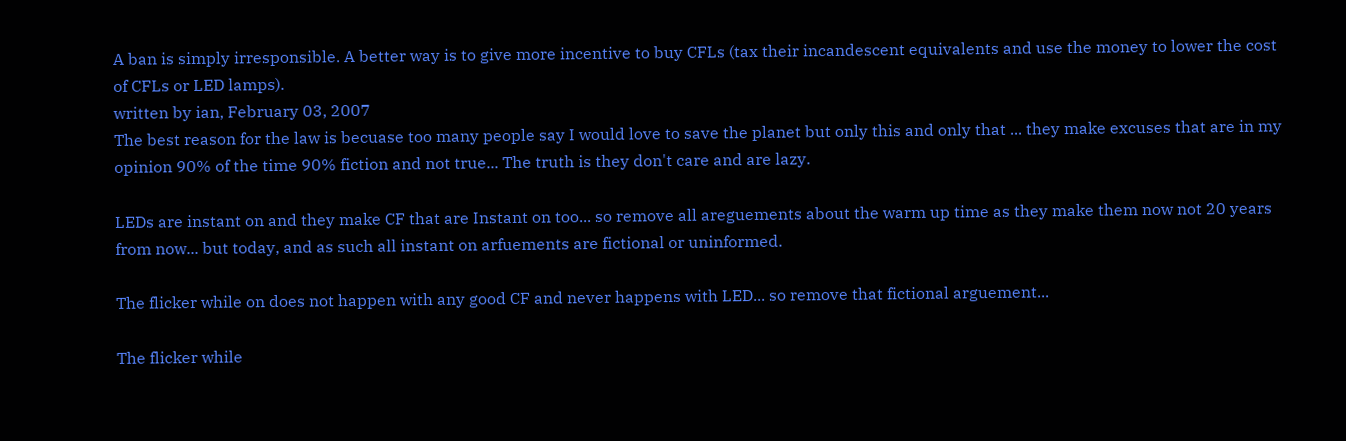A ban is simply irresponsible. A better way is to give more incentive to buy CFLs (tax their incandescent equivalents and use the money to lower the cost of CFLs or LED lamps).
written by ian, February 03, 2007
The best reason for the law is becuase too many people say I would love to save the planet but only this and only that ... they make excuses that are in my opinion 90% of the time 90% fiction and not true... The truth is they don't care and are lazy.

LEDs are instant on and they make CF that are Instant on too... so remove all areguements about the warm up time as they make them now not 20 years from now... but today, and as such all instant on arfuements are fictional or uninformed.

The flicker while on does not happen with any good CF and never happens with LED... so remove that fictional arguement...

The flicker while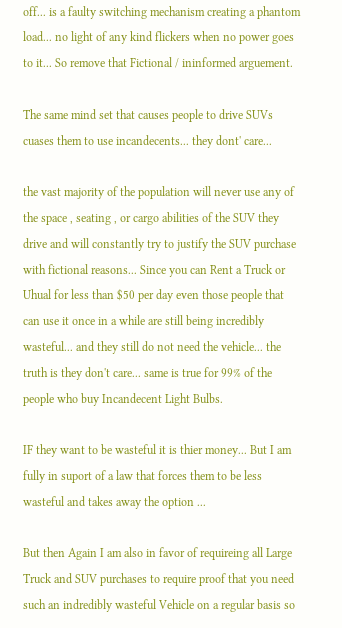off... is a faulty switching mechanism creating a phantom load... no light of any kind flickers when no power goes to it... So remove that Fictional / ininformed arguement.

The same mind set that causes people to drive SUVs cuases them to use incandecents... they dont' care...

the vast majority of the population will never use any of the space , seating , or cargo abilities of the SUV they drive and will constantly try to justify the SUV purchase with fictional reasons... Since you can Rent a Truck or Uhual for less than $50 per day even those people that can use it once in a while are still being incredibly wasteful... and they still do not need the vehicle... the truth is they don't care... same is true for 99% of the people who buy Incandecent Light Bulbs.

IF they want to be wasteful it is thier money... But I am fully in suport of a law that forces them to be less wasteful and takes away the option ...

But then Again I am also in favor of requireing all Large Truck and SUV purchases to require proof that you need such an indredibly wasteful Vehicle on a regular basis so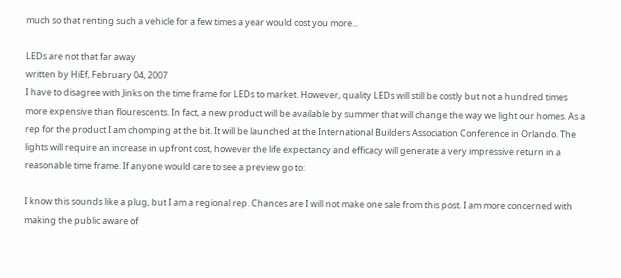much so that renting such a vehicle for a few times a year would cost you more...

LEDs are not that far away
written by HiEf, February 04, 2007
I have to disagree with Jinks on the time frame for LEDs to market. However, quality LEDs will still be costly but not a hundred times more expensive than flourescents. In fact, a new product will be available by summer that will change the way we light our homes. As a rep for the product I am chomping at the bit. It will be launched at the International Builders Association Conference in Orlando. The lights will require an increase in upfront cost, however the life expectancy and efficacy will generate a very impressive return in a reasonable time frame. If anyone would care to see a preview go to:

I know this sounds like a plug, but I am a regional rep. Chances are I will not make one sale from this post. I am more concerned with making the public aware of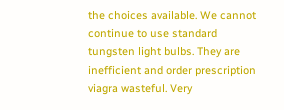the choices available. We cannot continue to use standard tungsten light bulbs. They are inefficient and order prescription viagra wasteful. Very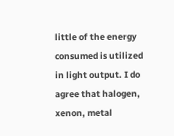little of the energy consumed is utilized in light output. I do agree that halogen, xenon, metal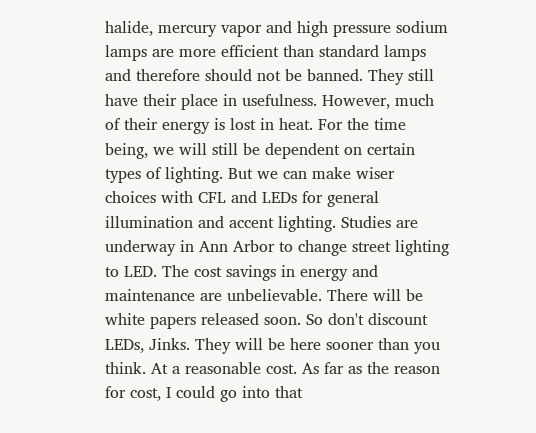halide, mercury vapor and high pressure sodium lamps are more efficient than standard lamps and therefore should not be banned. They still have their place in usefulness. However, much of their energy is lost in heat. For the time being, we will still be dependent on certain types of lighting. But we can make wiser choices with CFL and LEDs for general illumination and accent lighting. Studies are underway in Ann Arbor to change street lighting to LED. The cost savings in energy and maintenance are unbelievable. There will be white papers released soon. So don't discount LEDs, Jinks. They will be here sooner than you think. At a reasonable cost. As far as the reason for cost, I could go into that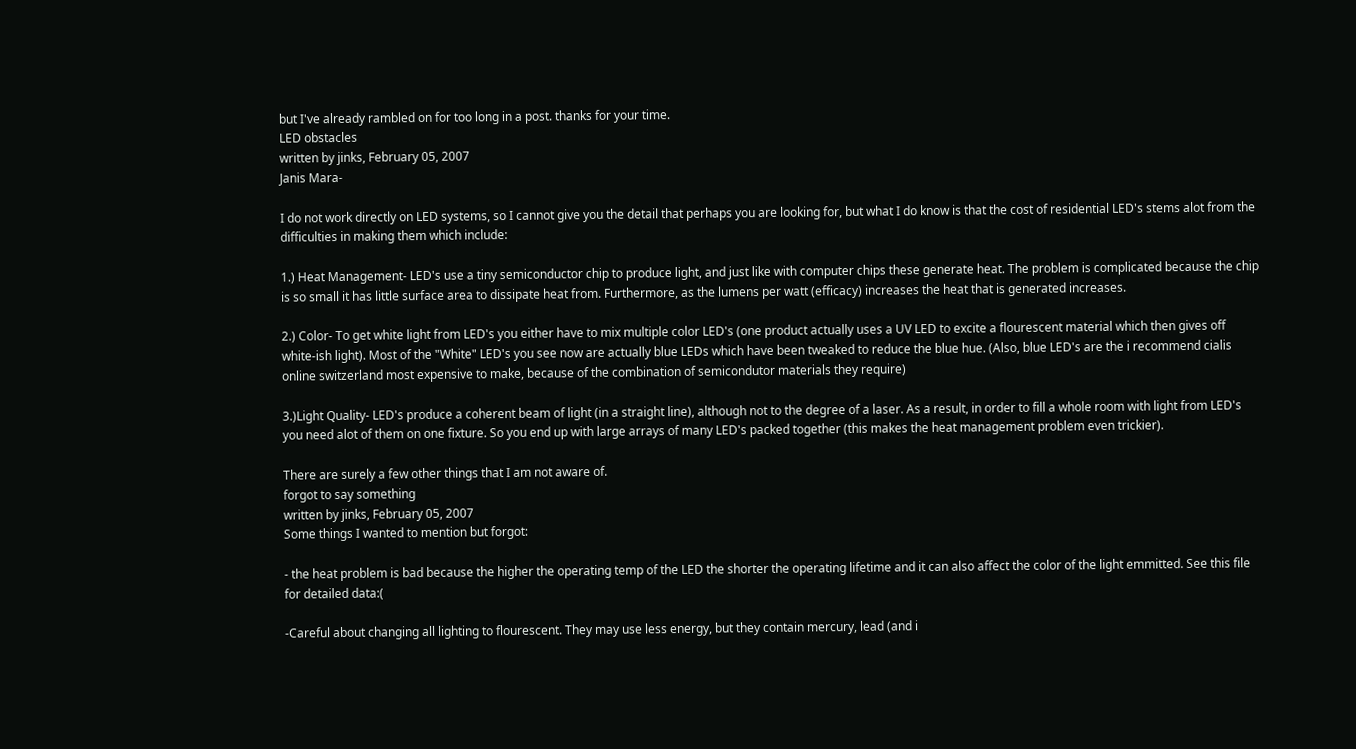but I've already rambled on for too long in a post. thanks for your time.
LED obstacles
written by jinks, February 05, 2007
Janis Mara-

I do not work directly on LED systems, so I cannot give you the detail that perhaps you are looking for, but what I do know is that the cost of residential LED's stems alot from the difficulties in making them which include:

1.) Heat Management- LED's use a tiny semiconductor chip to produce light, and just like with computer chips these generate heat. The problem is complicated because the chip is so small it has little surface area to dissipate heat from. Furthermore, as the lumens per watt (efficacy) increases the heat that is generated increases.

2.) Color- To get white light from LED's you either have to mix multiple color LED's (one product actually uses a UV LED to excite a flourescent material which then gives off white-ish light). Most of the "White" LED's you see now are actually blue LEDs which have been tweaked to reduce the blue hue. (Also, blue LED's are the i recommend cialis online switzerland most expensive to make, because of the combination of semicondutor materials they require)

3.)Light Quality- LED's produce a coherent beam of light (in a straight line), although not to the degree of a laser. As a result, in order to fill a whole room with light from LED's you need alot of them on one fixture. So you end up with large arrays of many LED's packed together (this makes the heat management problem even trickier).

There are surely a few other things that I am not aware of.
forgot to say something
written by jinks, February 05, 2007
Some things I wanted to mention but forgot:

- the heat problem is bad because the higher the operating temp of the LED the shorter the operating lifetime and it can also affect the color of the light emmitted. See this file for detailed data:(

-Careful about changing all lighting to flourescent. They may use less energy, but they contain mercury, lead (and i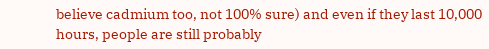believe cadmium too, not 100% sure) and even if they last 10,000 hours, people are still probably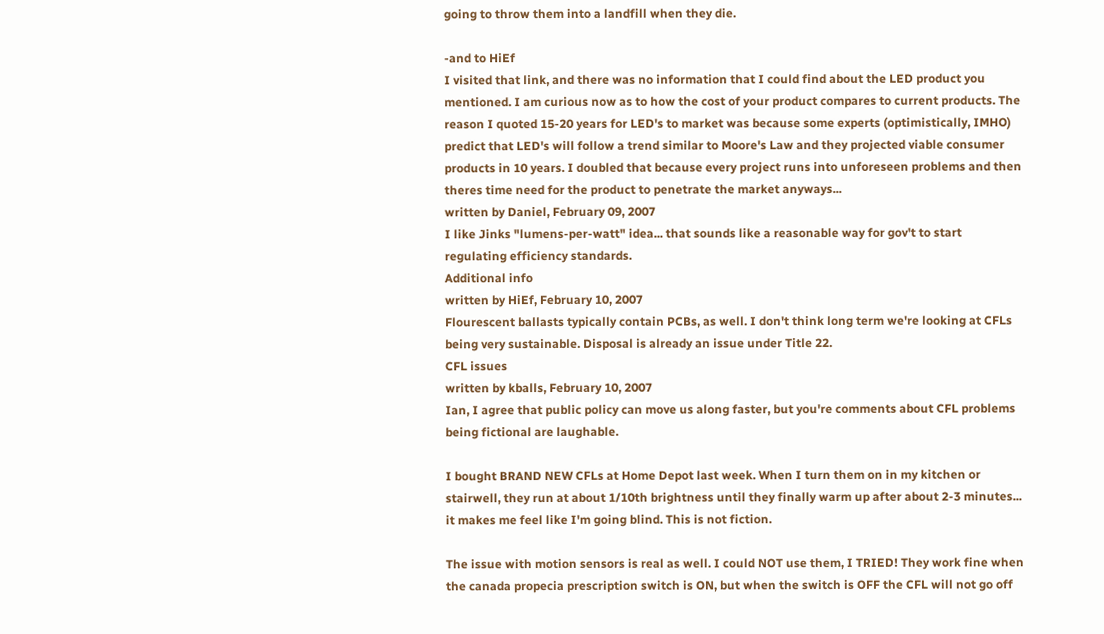going to throw them into a landfill when they die.

-and to HiEf
I visited that link, and there was no information that I could find about the LED product you mentioned. I am curious now as to how the cost of your product compares to current products. The reason I quoted 15-20 years for LED's to market was because some experts (optimistically, IMHO) predict that LED's will follow a trend similar to Moore's Law and they projected viable consumer products in 10 years. I doubled that because every project runs into unforeseen problems and then theres time need for the product to penetrate the market anyways...
written by Daniel, February 09, 2007
I like Jinks "lumens-per-watt" idea... that sounds like a reasonable way for gov't to start regulating efficiency standards.
Additional info
written by HiEf, February 10, 2007
Flourescent ballasts typically contain PCBs, as well. I don't think long term we're looking at CFLs being very sustainable. Disposal is already an issue under Title 22.
CFL issues
written by kballs, February 10, 2007
Ian, I agree that public policy can move us along faster, but you're comments about CFL problems being fictional are laughable.

I bought BRAND NEW CFLs at Home Depot last week. When I turn them on in my kitchen or stairwell, they run at about 1/10th brightness until they finally warm up after about 2-3 minutes... it makes me feel like I'm going blind. This is not fiction.

The issue with motion sensors is real as well. I could NOT use them, I TRIED! They work fine when the canada propecia prescription switch is ON, but when the switch is OFF the CFL will not go off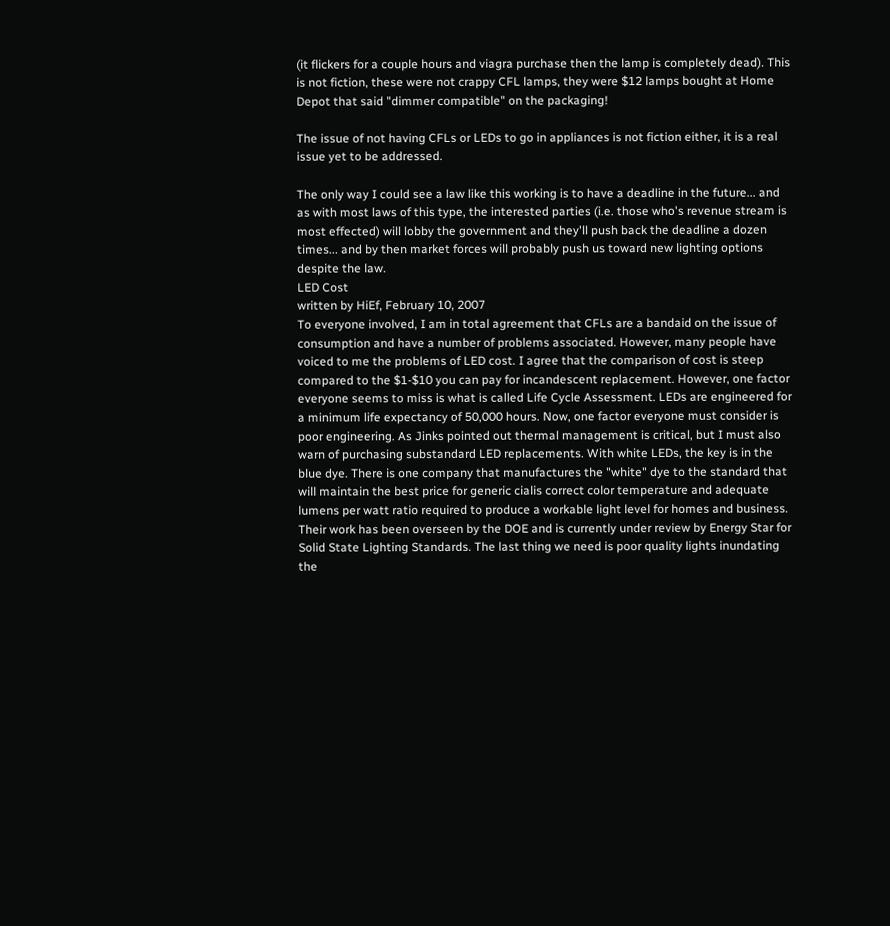(it flickers for a couple hours and viagra purchase then the lamp is completely dead). This is not fiction, these were not crappy CFL lamps, they were $12 lamps bought at Home Depot that said "dimmer compatible" on the packaging!

The issue of not having CFLs or LEDs to go in appliances is not fiction either, it is a real issue yet to be addressed.

The only way I could see a law like this working is to have a deadline in the future... and as with most laws of this type, the interested parties (i.e. those who's revenue stream is most effected) will lobby the government and they'll push back the deadline a dozen times... and by then market forces will probably push us toward new lighting options despite the law.
LED Cost
written by HiEf, February 10, 2007
To everyone involved, I am in total agreement that CFLs are a bandaid on the issue of consumption and have a number of problems associated. However, many people have voiced to me the problems of LED cost. I agree that the comparison of cost is steep compared to the $1-$10 you can pay for incandescent replacement. However, one factor everyone seems to miss is what is called Life Cycle Assessment. LEDs are engineered for a minimum life expectancy of 50,000 hours. Now, one factor everyone must consider is poor engineering. As Jinks pointed out thermal management is critical, but I must also warn of purchasing substandard LED replacements. With white LEDs, the key is in the blue dye. There is one company that manufactures the "white" dye to the standard that will maintain the best price for generic cialis correct color temperature and adequate lumens per watt ratio required to produce a workable light level for homes and business. Their work has been overseen by the DOE and is currently under review by Energy Star for Solid State Lighting Standards. The last thing we need is poor quality lights inundating the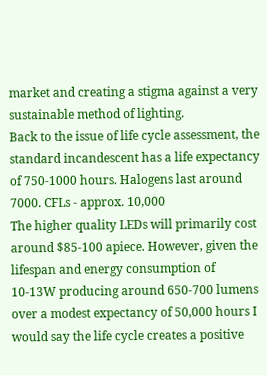market and creating a stigma against a very sustainable method of lighting.
Back to the issue of life cycle assessment, the standard incandescent has a life expectancy of 750-1000 hours. Halogens last around 7000. CFLs - approx. 10,000
The higher quality LEDs will primarily cost around $85-100 apiece. However, given the lifespan and energy consumption of 10-13W producing around 650-700 lumens over a modest expectancy of 50,000 hours I would say the life cycle creates a positive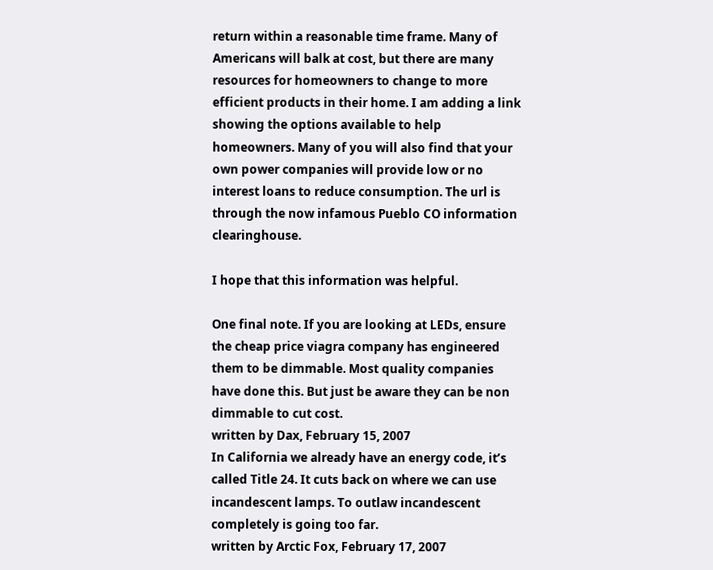return within a reasonable time frame. Many of Americans will balk at cost, but there are many resources for homeowners to change to more efficient products in their home. I am adding a link showing the options available to help homeowners. Many of you will also find that your own power companies will provide low or no interest loans to reduce consumption. The url is through the now infamous Pueblo CO information clearinghouse.

I hope that this information was helpful.

One final note. If you are looking at LEDs, ensure the cheap price viagra company has engineered them to be dimmable. Most quality companies have done this. But just be aware they can be non dimmable to cut cost.
written by Dax, February 15, 2007
In California we already have an energy code, it’s called Title 24. It cuts back on where we can use incandescent lamps. To outlaw incandescent completely is going too far.
written by Arctic Fox, February 17, 2007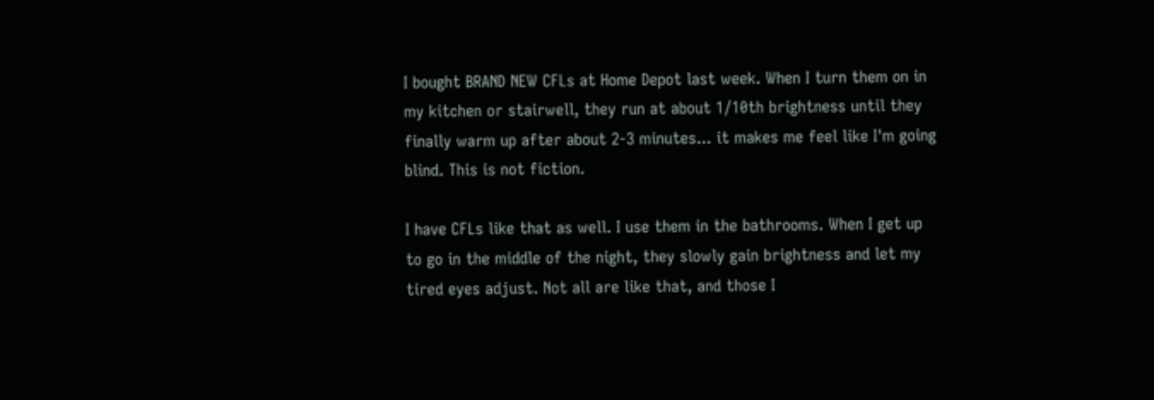I bought BRAND NEW CFLs at Home Depot last week. When I turn them on in my kitchen or stairwell, they run at about 1/10th brightness until they finally warm up after about 2-3 minutes... it makes me feel like I'm going blind. This is not fiction.

I have CFLs like that as well. I use them in the bathrooms. When I get up to go in the middle of the night, they slowly gain brightness and let my tired eyes adjust. Not all are like that, and those I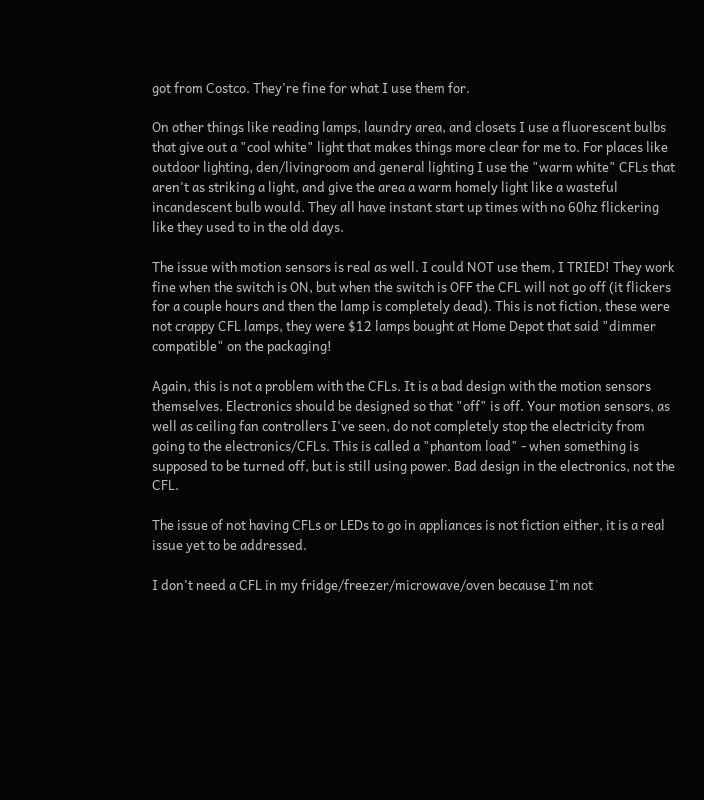got from Costco. They're fine for what I use them for.

On other things like reading lamps, laundry area, and closets I use a fluorescent bulbs that give out a "cool white" light that makes things more clear for me to. For places like outdoor lighting, den/livingroom and general lighting I use the "warm white" CFLs that aren't as striking a light, and give the area a warm homely light like a wasteful incandescent bulb would. They all have instant start up times with no 60hz flickering like they used to in the old days.

The issue with motion sensors is real as well. I could NOT use them, I TRIED! They work fine when the switch is ON, but when the switch is OFF the CFL will not go off (it flickers for a couple hours and then the lamp is completely dead). This is not fiction, these were not crappy CFL lamps, they were $12 lamps bought at Home Depot that said "dimmer compatible" on the packaging!

Again, this is not a problem with the CFLs. It is a bad design with the motion sensors themselves. Electronics should be designed so that "off" is off. Your motion sensors, as well as ceiling fan controllers I've seen, do not completely stop the electricity from going to the electronics/CFLs. This is called a "phantom load" - when something is supposed to be turned off, but is still using power. Bad design in the electronics, not the CFL.

The issue of not having CFLs or LEDs to go in appliances is not fiction either, it is a real issue yet to be addressed.

I don't need a CFL in my fridge/freezer/microwave/oven because I'm not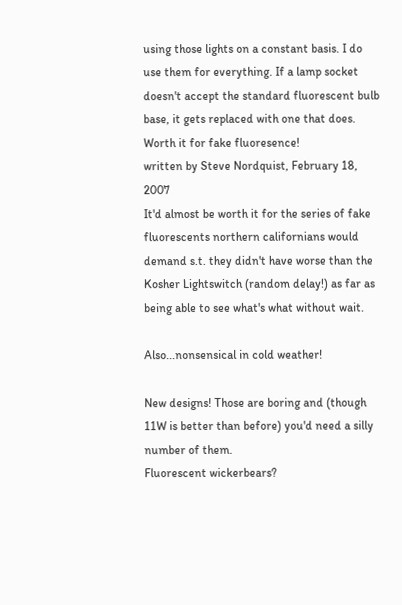using those lights on a constant basis. I do use them for everything. If a lamp socket doesn't accept the standard fluorescent bulb base, it gets replaced with one that does.
Worth it for fake fluoresence!
written by Steve Nordquist, February 18, 2007
It'd almost be worth it for the series of fake fluorescents northern californians would demand s.t. they didn't have worse than the Kosher Lightswitch (random delay!) as far as being able to see what's what without wait.

Also...nonsensical in cold weather!

New designs! Those are boring and (though 11W is better than before) you'd need a silly number of them.
Fluorescent wickerbears?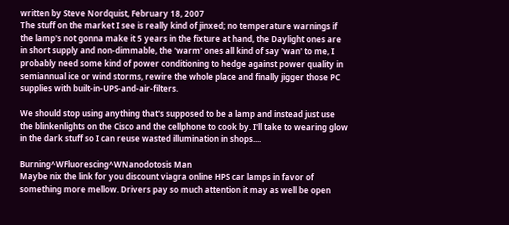written by Steve Nordquist, February 18, 2007
The stuff on the market I see is really kind of jinxed; no temperature warnings if the lamp's not gonna make it 5 years in the fixture at hand, the Daylight ones are in short supply and non-dimmable, the 'warm' ones all kind of say 'wan' to me, I probably need some kind of power conditioning to hedge against power quality in semiannual ice or wind storms, rewire the whole place and finally jigger those PC supplies with built-in-UPS-and-air-filters.

We should stop using anything that's supposed to be a lamp and instead just use the blinkenlights on the Cisco and the cellphone to cook by. I'll take to wearing glow in the dark stuff so I can reuse wasted illumination in shops....

Burning^WFluorescing^WNanodotosis Man
Maybe nix the link for you discount viagra online HPS car lamps in favor of something more mellow. Drivers pay so much attention it may as well be open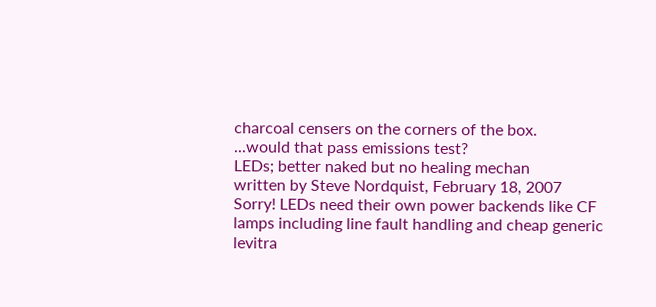charcoal censers on the corners of the box.
...would that pass emissions test?
LEDs; better naked but no healing mechan
written by Steve Nordquist, February 18, 2007
Sorry! LEDs need their own power backends like CF lamps including line fault handling and cheap generic levitra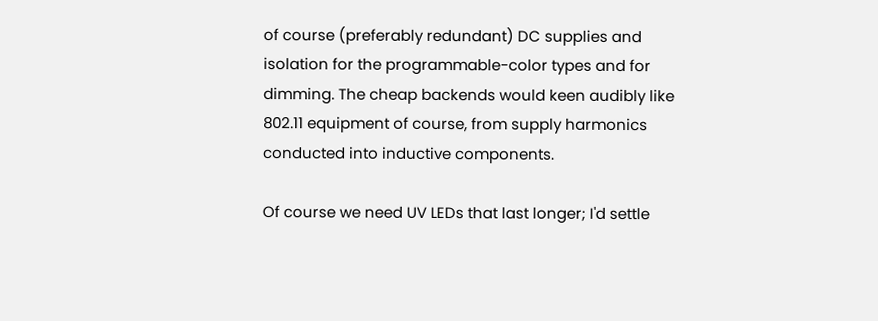of course (preferably redundant) DC supplies and isolation for the programmable-color types and for dimming. The cheap backends would keen audibly like 802.11 equipment of course, from supply harmonics conducted into inductive components.

Of course we need UV LEDs that last longer; I'd settle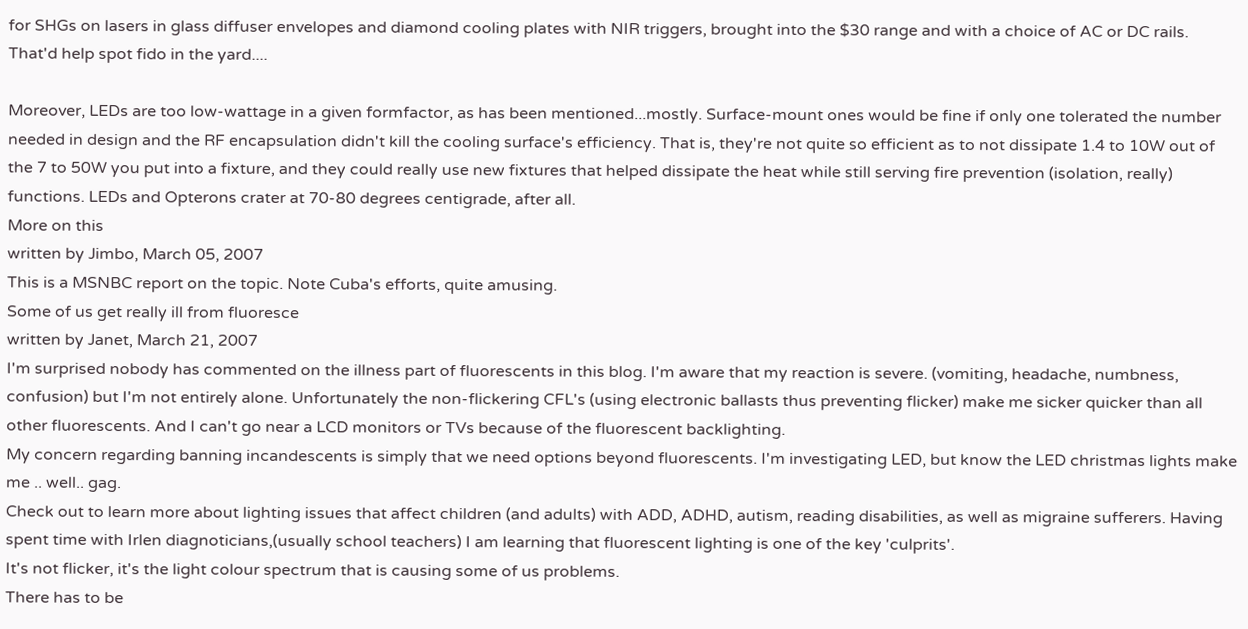for SHGs on lasers in glass diffuser envelopes and diamond cooling plates with NIR triggers, brought into the $30 range and with a choice of AC or DC rails. That'd help spot fido in the yard....

Moreover, LEDs are too low-wattage in a given formfactor, as has been mentioned...mostly. Surface-mount ones would be fine if only one tolerated the number needed in design and the RF encapsulation didn't kill the cooling surface's efficiency. That is, they're not quite so efficient as to not dissipate 1.4 to 10W out of the 7 to 50W you put into a fixture, and they could really use new fixtures that helped dissipate the heat while still serving fire prevention (isolation, really) functions. LEDs and Opterons crater at 70-80 degrees centigrade, after all.
More on this
written by Jimbo, March 05, 2007
This is a MSNBC report on the topic. Note Cuba's efforts, quite amusing.
Some of us get really ill from fluoresce
written by Janet, March 21, 2007
I'm surprised nobody has commented on the illness part of fluorescents in this blog. I'm aware that my reaction is severe. (vomiting, headache, numbness, confusion) but I'm not entirely alone. Unfortunately the non-flickering CFL's (using electronic ballasts thus preventing flicker) make me sicker quicker than all other fluorescents. And I can't go near a LCD monitors or TVs because of the fluorescent backlighting.
My concern regarding banning incandescents is simply that we need options beyond fluorescents. I'm investigating LED, but know the LED christmas lights make me .. well.. gag.
Check out to learn more about lighting issues that affect children (and adults) with ADD, ADHD, autism, reading disabilities, as well as migraine sufferers. Having spent time with Irlen diagnoticians,(usually school teachers) I am learning that fluorescent lighting is one of the key 'culprits'.
It's not flicker, it's the light colour spectrum that is causing some of us problems.
There has to be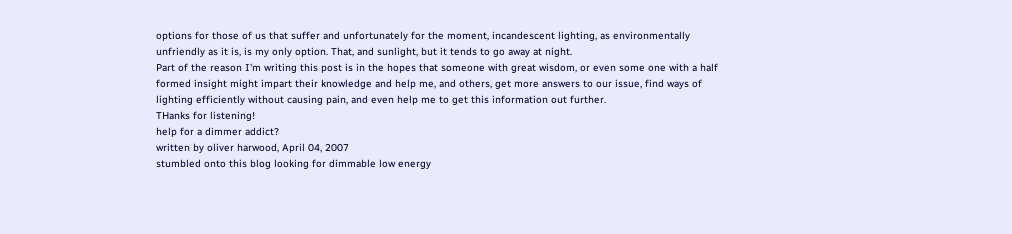options for those of us that suffer and unfortunately for the moment, incandescent lighting, as environmentally unfriendly as it is, is my only option. That, and sunlight, but it tends to go away at night.
Part of the reason I'm writing this post is in the hopes that someone with great wisdom, or even some one with a half formed insight might impart their knowledge and help me, and others, get more answers to our issue, find ways of lighting efficiently without causing pain, and even help me to get this information out further.
THanks for listening!
help for a dimmer addict?
written by oliver harwood, April 04, 2007
stumbled onto this blog looking for dimmable low energy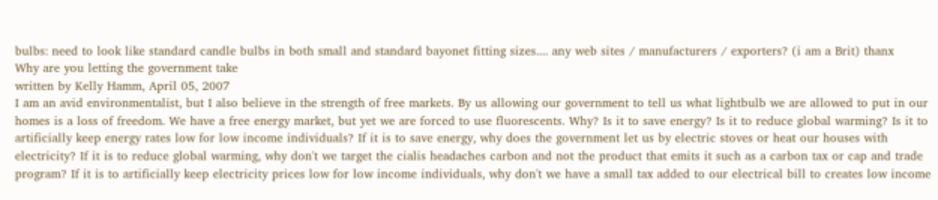bulbs: need to look like standard candle bulbs in both small and standard bayonet fitting sizes.... any web sites / manufacturers / exporters? (i am a Brit) thanx
Why are you letting the government take
written by Kelly Hamm, April 05, 2007
I am an avid environmentalist, but I also believe in the strength of free markets. By us allowing our government to tell us what lightbulb we are allowed to put in our homes is a loss of freedom. We have a free energy market, but yet we are forced to use fluorescents. Why? Is it to save energy? Is it to reduce global warming? Is it to artificially keep energy rates low for low income individuals? If it is to save energy, why does the government let us by electric stoves or heat our houses with electricity? If it is to reduce global warming, why don't we target the cialis headaches carbon and not the product that emits it such as a carbon tax or cap and trade program? If it is to artificially keep electricity prices low for low income individuals, why don't we have a small tax added to our electrical bill to creates low income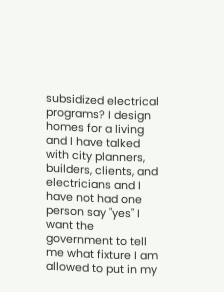subsidized electrical programs? I design homes for a living and I have talked with city planners, builders, clients, and electricians and I have not had one person say "yes" I want the government to tell me what fixture I am allowed to put in my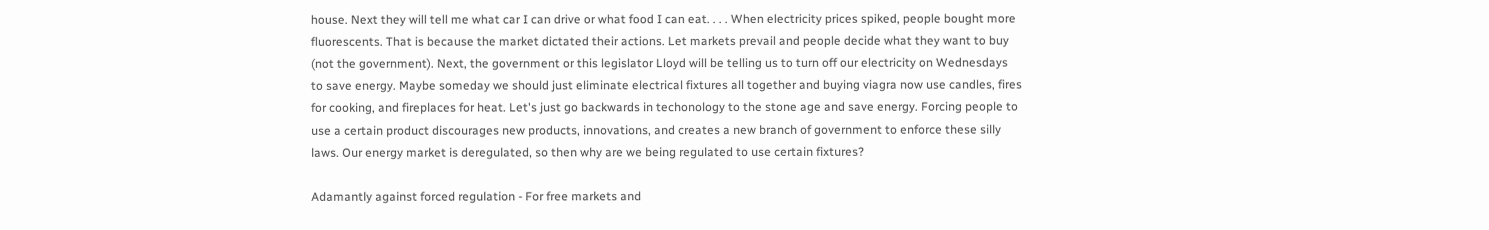house. Next they will tell me what car I can drive or what food I can eat. . . . When electricity prices spiked, people bought more fluorescents. That is because the market dictated their actions. Let markets prevail and people decide what they want to buy (not the government). Next, the government or this legislator Lloyd will be telling us to turn off our electricity on Wednesdays to save energy. Maybe someday we should just eliminate electrical fixtures all together and buying viagra now use candles, fires for cooking, and fireplaces for heat. Let's just go backwards in techonology to the stone age and save energy. Forcing people to use a certain product discourages new products, innovations, and creates a new branch of government to enforce these silly laws. Our energy market is deregulated, so then why are we being regulated to use certain fixtures?

Adamantly against forced regulation - For free markets and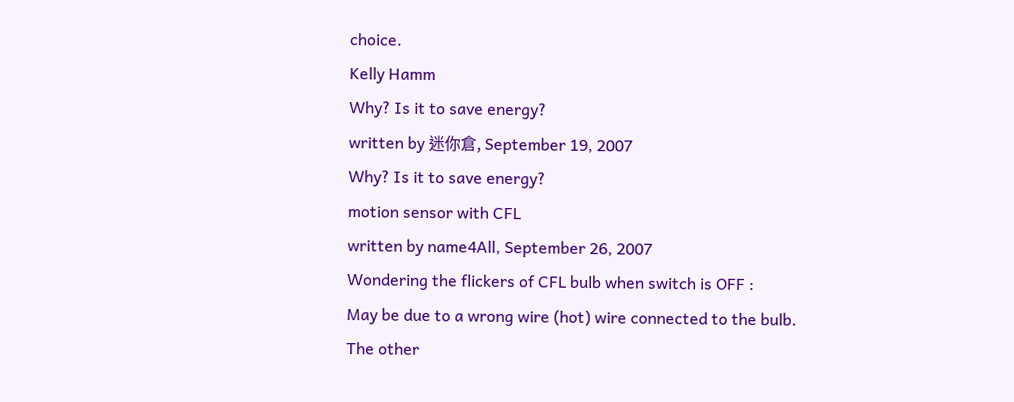choice.
Kelly Hamm
Why? Is it to save energy?
written by 迷你倉, September 19, 2007
Why? Is it to save energy?
motion sensor with CFL
written by name4All, September 26, 2007
Wondering the flickers of CFL bulb when switch is OFF :
May be due to a wrong wire (hot) wire connected to the bulb.
The other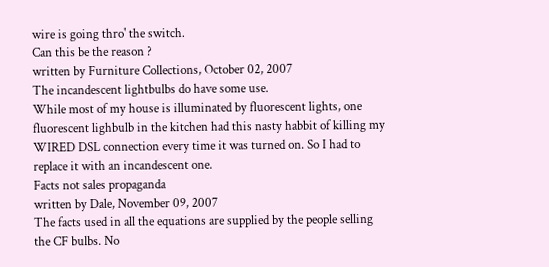wire is going thro' the switch.
Can this be the reason ?
written by Furniture Collections, October 02, 2007
The incandescent lightbulbs do have some use.
While most of my house is illuminated by fluorescent lights, one fluorescent lighbulb in the kitchen had this nasty habbit of killing my WIRED DSL connection every time it was turned on. So I had to replace it with an incandescent one.
Facts not sales propaganda
written by Dale, November 09, 2007
The facts used in all the equations are supplied by the people selling the CF bulbs. No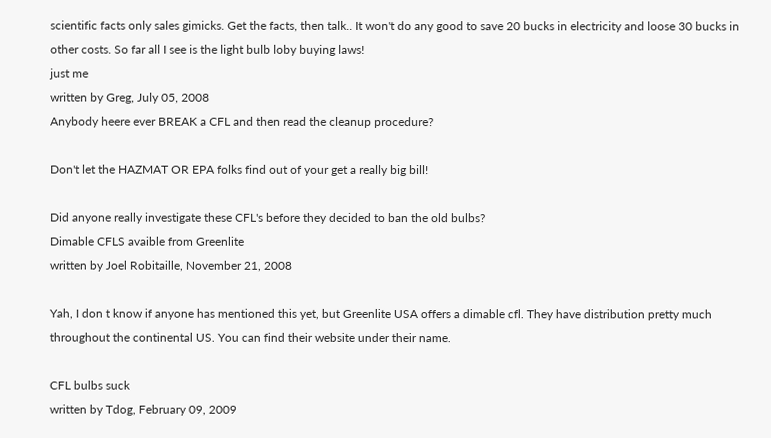scientific facts only sales gimicks. Get the facts, then talk.. It won't do any good to save 20 bucks in electricity and loose 30 bucks in other costs. So far all I see is the light bulb loby buying laws!
just me
written by Greg, July 05, 2008
Anybody heere ever BREAK a CFL and then read the cleanup procedure?

Don't let the HAZMAT OR EPA folks find out of your get a really big bill!

Did anyone really investigate these CFL's before they decided to ban the old bulbs?
Dimable CFLS avaible from Greenlite
written by Joel Robitaille, November 21, 2008

Yah, I don t know if anyone has mentioned this yet, but Greenlite USA offers a dimable cfl. They have distribution pretty much throughout the continental US. You can find their website under their name.

CFL bulbs suck
written by Tdog, February 09, 2009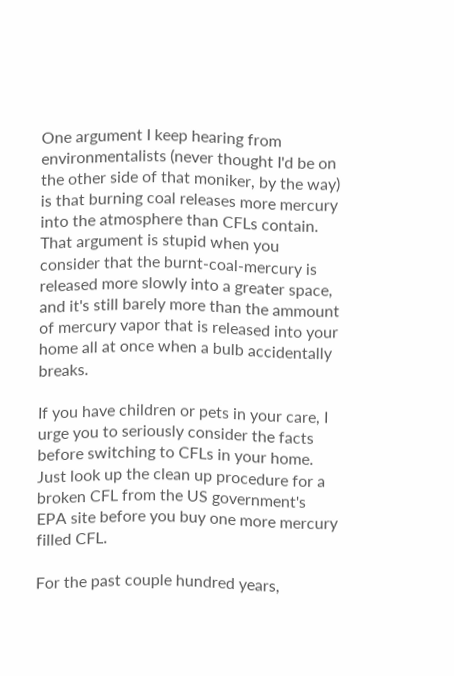One argument I keep hearing from environmentalists (never thought I'd be on the other side of that moniker, by the way) is that burning coal releases more mercury into the atmosphere than CFLs contain. That argument is stupid when you consider that the burnt-coal-mercury is released more slowly into a greater space, and it's still barely more than the ammount of mercury vapor that is released into your home all at once when a bulb accidentally breaks.

If you have children or pets in your care, I urge you to seriously consider the facts before switching to CFLs in your home. Just look up the clean up procedure for a broken CFL from the US government's EPA site before you buy one more mercury filled CFL.

For the past couple hundred years,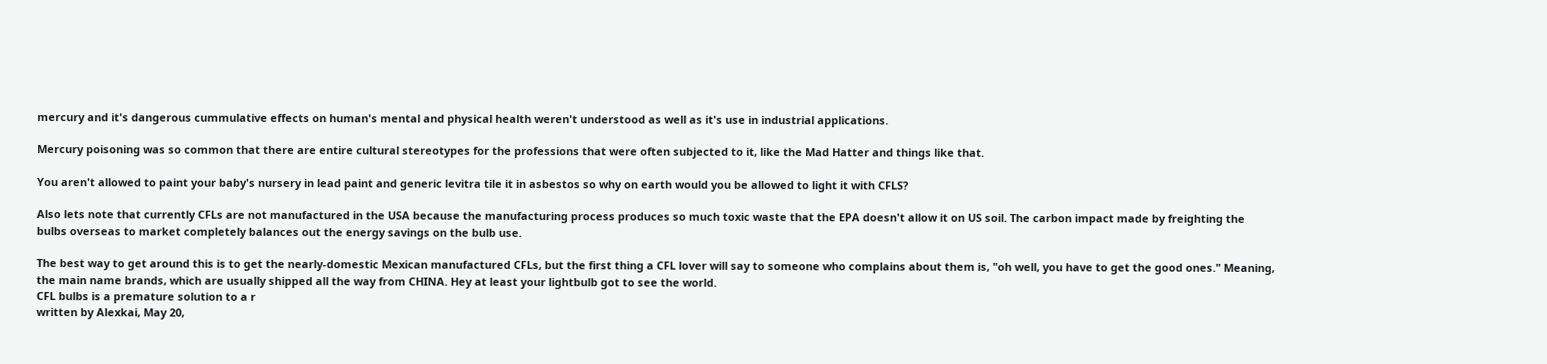mercury and it's dangerous cummulative effects on human's mental and physical health weren't understood as well as it's use in industrial applications.

Mercury poisoning was so common that there are entire cultural stereotypes for the professions that were often subjected to it, like the Mad Hatter and things like that.

You aren't allowed to paint your baby's nursery in lead paint and generic levitra tile it in asbestos so why on earth would you be allowed to light it with CFLS?

Also lets note that currently CFLs are not manufactured in the USA because the manufacturing process produces so much toxic waste that the EPA doesn't allow it on US soil. The carbon impact made by freighting the bulbs overseas to market completely balances out the energy savings on the bulb use.

The best way to get around this is to get the nearly-domestic Mexican manufactured CFLs, but the first thing a CFL lover will say to someone who complains about them is, "oh well, you have to get the good ones." Meaning, the main name brands, which are usually shipped all the way from CHINA. Hey at least your lightbulb got to see the world.
CFL bulbs is a premature solution to a r
written by Alexkai, May 20,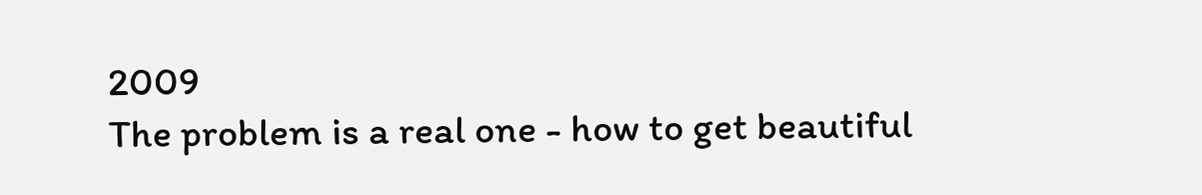2009
The problem is a real one - how to get beautiful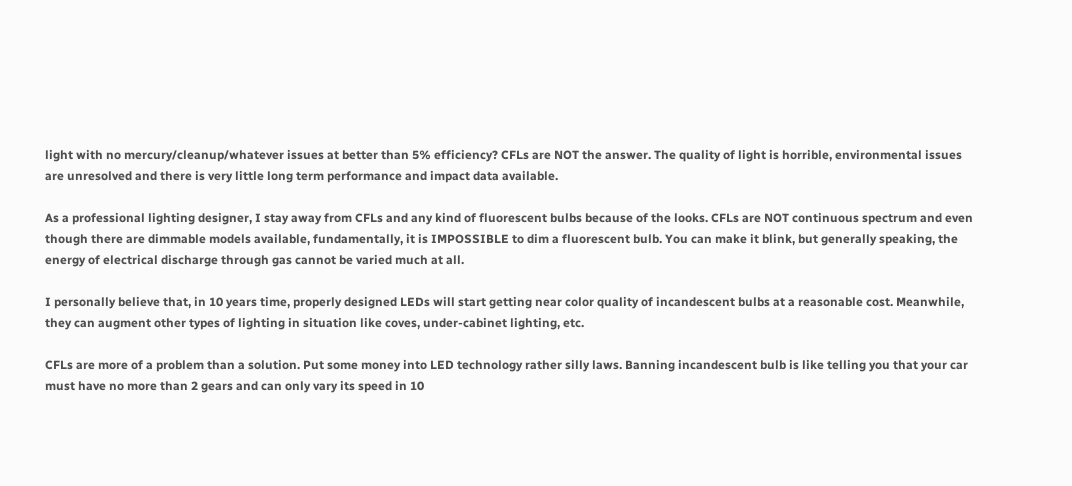light with no mercury/cleanup/whatever issues at better than 5% efficiency? CFLs are NOT the answer. The quality of light is horrible, environmental issues are unresolved and there is very little long term performance and impact data available.

As a professional lighting designer, I stay away from CFLs and any kind of fluorescent bulbs because of the looks. CFLs are NOT continuous spectrum and even though there are dimmable models available, fundamentally, it is IMPOSSIBLE to dim a fluorescent bulb. You can make it blink, but generally speaking, the energy of electrical discharge through gas cannot be varied much at all.

I personally believe that, in 10 years time, properly designed LEDs will start getting near color quality of incandescent bulbs at a reasonable cost. Meanwhile, they can augment other types of lighting in situation like coves, under-cabinet lighting, etc.

CFLs are more of a problem than a solution. Put some money into LED technology rather silly laws. Banning incandescent bulb is like telling you that your car must have no more than 2 gears and can only vary its speed in 10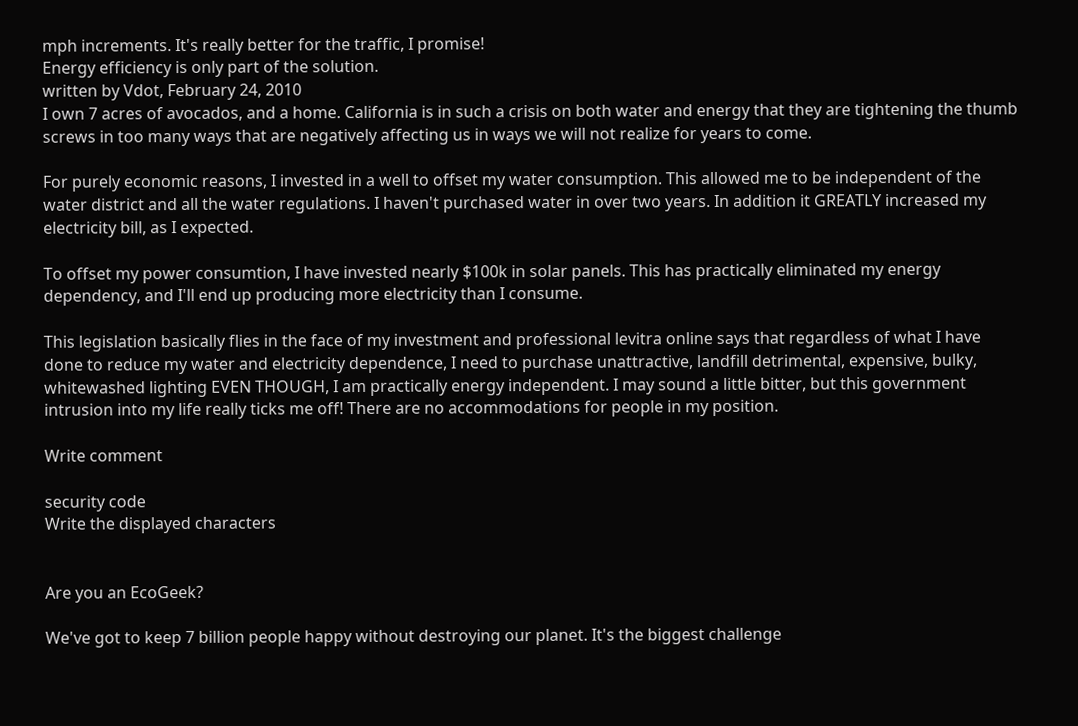mph increments. It's really better for the traffic, I promise!
Energy efficiency is only part of the solution.
written by Vdot, February 24, 2010
I own 7 acres of avocados, and a home. California is in such a crisis on both water and energy that they are tightening the thumb screws in too many ways that are negatively affecting us in ways we will not realize for years to come.

For purely economic reasons, I invested in a well to offset my water consumption. This allowed me to be independent of the water district and all the water regulations. I haven't purchased water in over two years. In addition it GREATLY increased my electricity bill, as I expected.

To offset my power consumtion, I have invested nearly $100k in solar panels. This has practically eliminated my energy dependency, and I'll end up producing more electricity than I consume.

This legislation basically flies in the face of my investment and professional levitra online says that regardless of what I have done to reduce my water and electricity dependence, I need to purchase unattractive, landfill detrimental, expensive, bulky, whitewashed lighting EVEN THOUGH, I am practically energy independent. I may sound a little bitter, but this government intrusion into my life really ticks me off! There are no accommodations for people in my position.

Write comment

security code
Write the displayed characters


Are you an EcoGeek?

We've got to keep 7 billion people happy without destroying our planet. It's the biggest challenge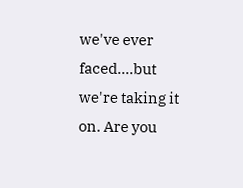we've ever faced....but we're taking it on. Are you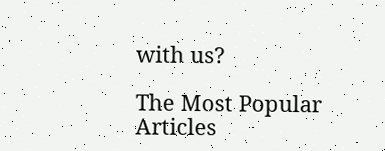with us?

The Most Popular Articles